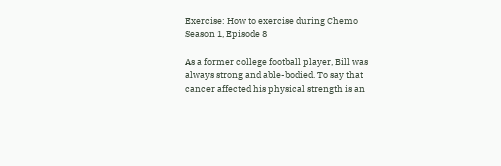Exercise: How to exercise during Chemo
Season 1, Episode 8

As a former college football player, Bill was always strong and able-bodied. To say that cancer affected his physical strength is an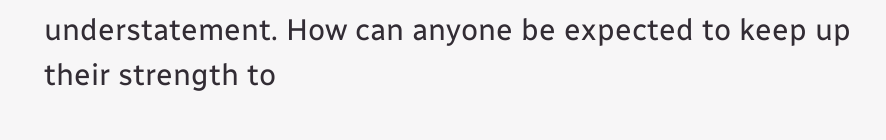understatement. How can anyone be expected to keep up their strength to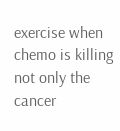exercise when chemo is killing not only the cancer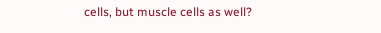cells, but muscle cells as well?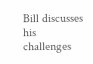Bill discusses his challenges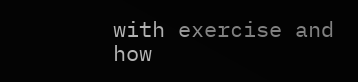with exercise and how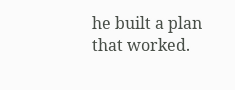he built a plan that worked.